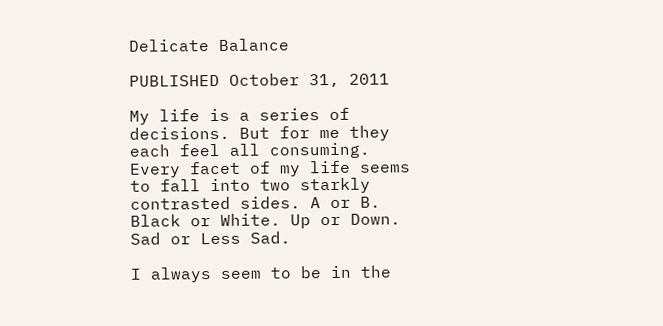Delicate Balance

PUBLISHED October 31, 2011

My life is a series of decisions. But for me they each feel all consuming. Every facet of my life seems to fall into two starkly contrasted sides. A or B. Black or White. Up or Down. Sad or Less Sad.

I always seem to be in the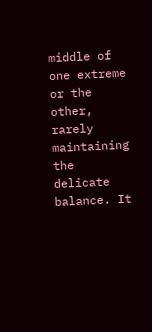middle of one extreme or the other, rarely maintaining the delicate balance. It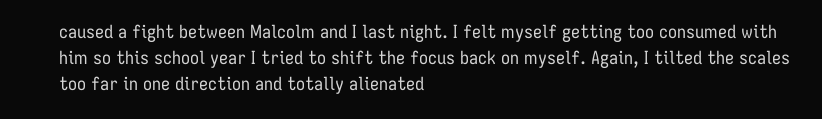caused a fight between Malcolm and I last night. I felt myself getting too consumed with him so this school year I tried to shift the focus back on myself. Again, I tilted the scales too far in one direction and totally alienated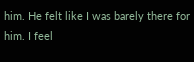him. He felt like I was barely there for him. I feel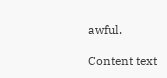awful.

Content text